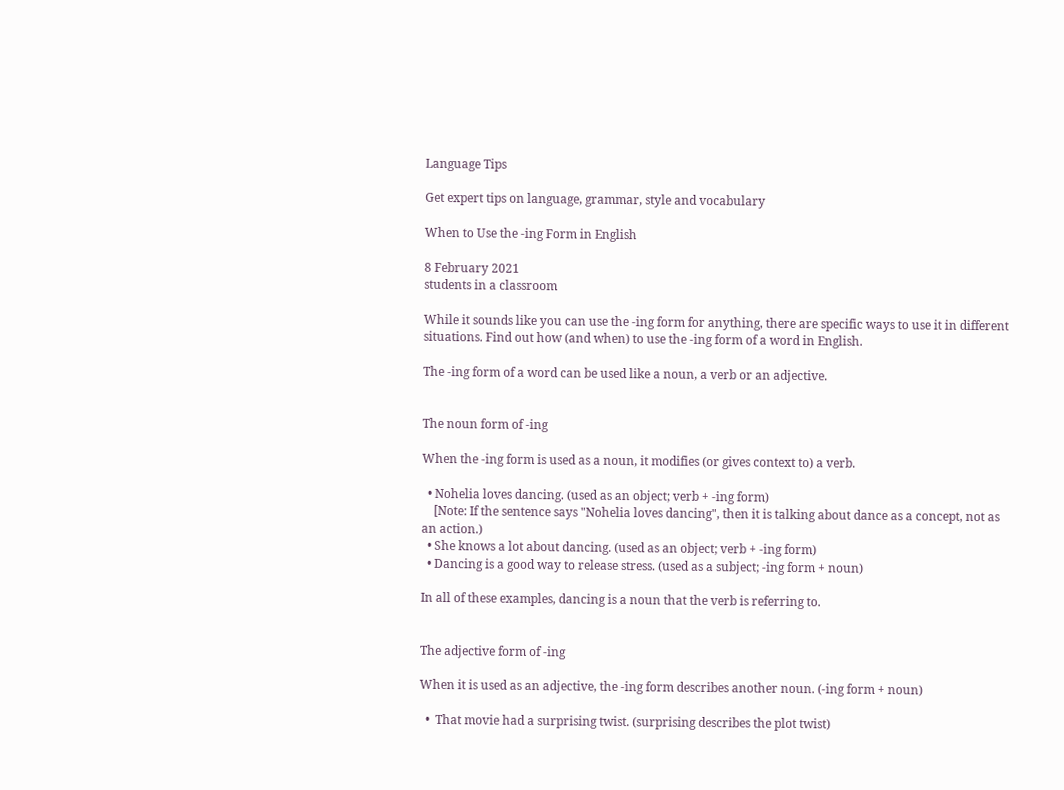Language Tips

Get expert tips on language, grammar, style and vocabulary

When to Use the -ing Form in English

8 February 2021
students in a classroom

While it sounds like you can use the -ing form for anything, there are specific ways to use it in different situations. Find out how (and when) to use the -ing form of a word in English.

The -ing form of a word can be used like a noun, a verb or an adjective.


The noun form of -ing

When the -ing form is used as a noun, it modifies (or gives context to) a verb.

  • Nohelia loves dancing. (used as an object; verb + -ing form)
    [Note: If the sentence says "Nohelia loves dancing", then it is talking about dance as a concept, not as an action.)
  • She knows a lot about dancing. (used as an object; verb + -ing form)
  • Dancing is a good way to release stress. (used as a subject; -ing form + noun)

In all of these examples, dancing is a noun that the verb is referring to.


The adjective form of -ing

When it is used as an adjective, the -ing form describes another noun. (-ing form + noun)

  •  That movie had a surprising twist. (surprising describes the plot twist)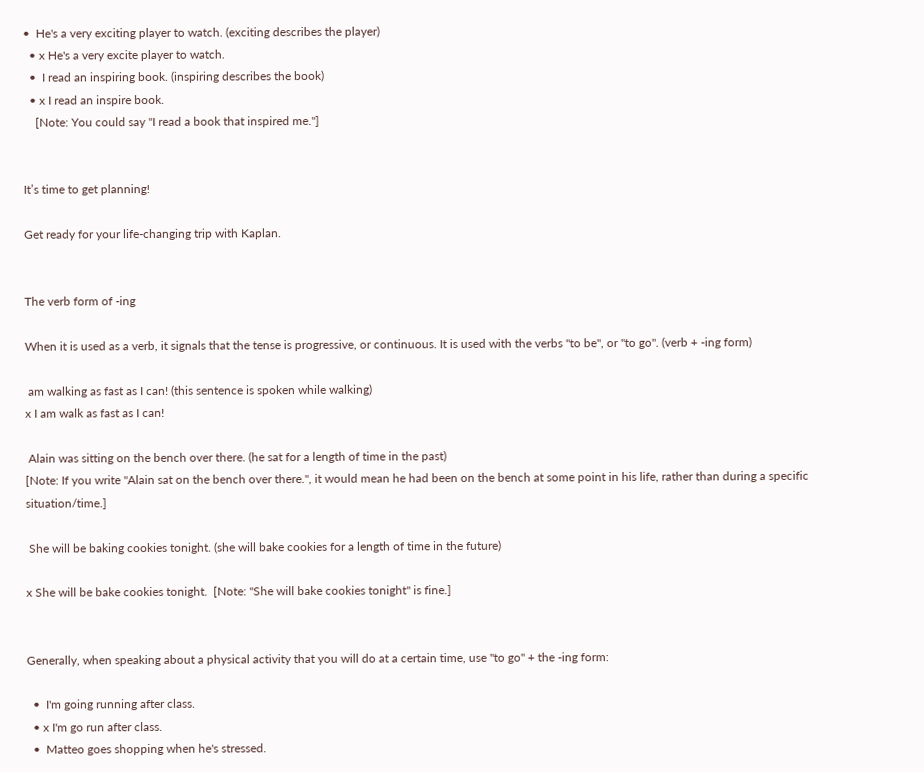•  He's a very exciting player to watch. (exciting describes the player)
  • x He's a very excite player to watch.
  •  I read an inspiring book. (inspiring describes the book)
  • x I read an inspire book.
    [Note: You could say "I read a book that inspired me."]


It’s time to get planning!

Get ready for your life-changing trip with Kaplan.


The verb form of -ing

When it is used as a verb, it signals that the tense is progressive, or continuous. It is used with the verbs "to be", or "to go". (verb + -ing form)

 am walking as fast as I can! (this sentence is spoken while walking)
x I am walk as fast as I can!

 Alain was sitting on the bench over there. (he sat for a length of time in the past)
[Note: If you write "Alain sat on the bench over there.", it would mean he had been on the bench at some point in his life, rather than during a specific situation/time.]

 She will be baking cookies tonight. (she will bake cookies for a length of time in the future)

x She will be bake cookies tonight.  [Note: "She will bake cookies tonight" is fine.]


Generally, when speaking about a physical activity that you will do at a certain time, use "to go" + the -ing form:

  •  I'm going running after class.
  • x I'm go run after class.
  •  Matteo goes shopping when he's stressed.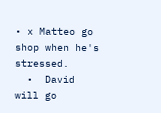• x Matteo go shop when he's stressed.
  •  David will go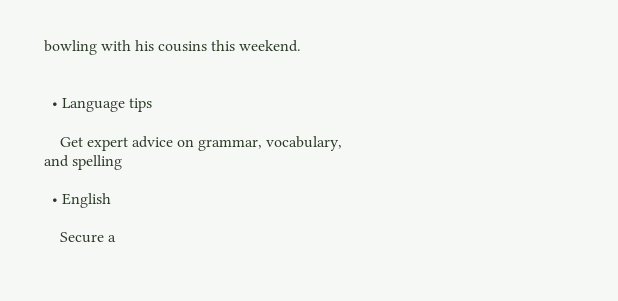bowling with his cousins this weekend.


  • Language tips

    Get expert advice on grammar, vocabulary, and spelling

  • English

    Secure a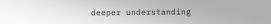deeper understanding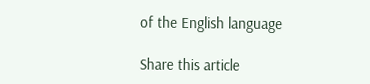of the English language

Share this article